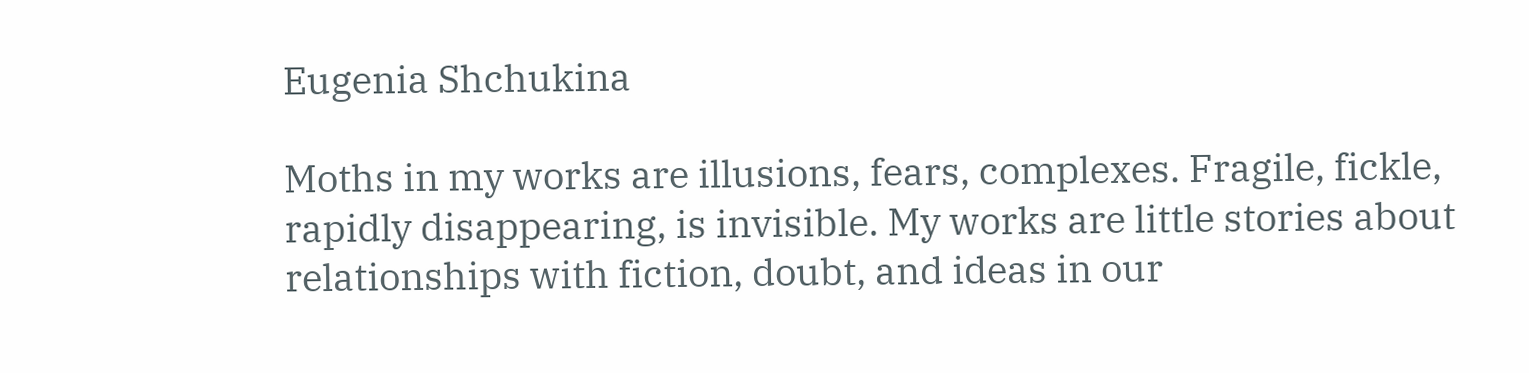Eugenia Shchukina

Moths in my works are illusions, fears, complexes. Fragile, fickle, rapidly disappearing, is invisible. My works are little stories about relationships with fiction, doubt, and ideas in our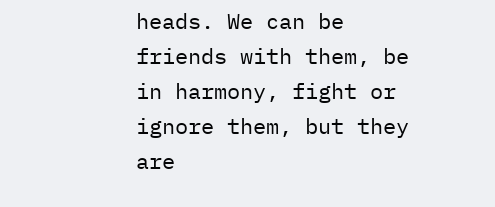heads. We can be friends with them, be in harmony, fight or ignore them, but they are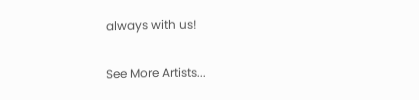always with us!

See More Artists...